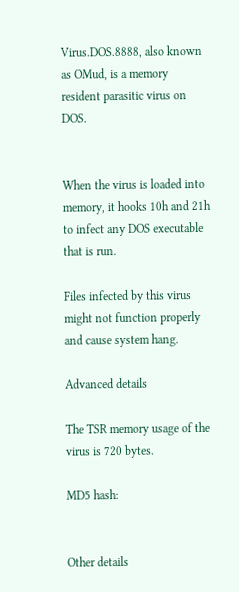Virus.DOS.8888, also known as OMud, is a memory resident parasitic virus on DOS.


When the virus is loaded into memory, it hooks 10h and 21h to infect any DOS executable that is run.

Files infected by this virus might not function properly and cause system hang.

Advanced details

The TSR memory usage of the virus is 720 bytes.

MD5 hash:


Other details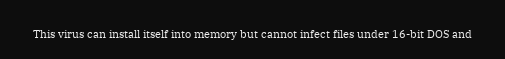This virus can install itself into memory but cannot infect files under 16-bit DOS and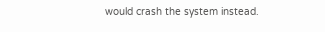would crash the system instead.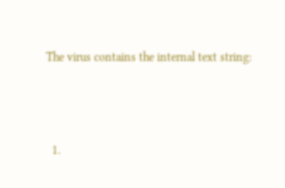The virus contains the internal text string:



  1.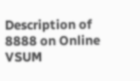Description of 8888 on Online VSUM